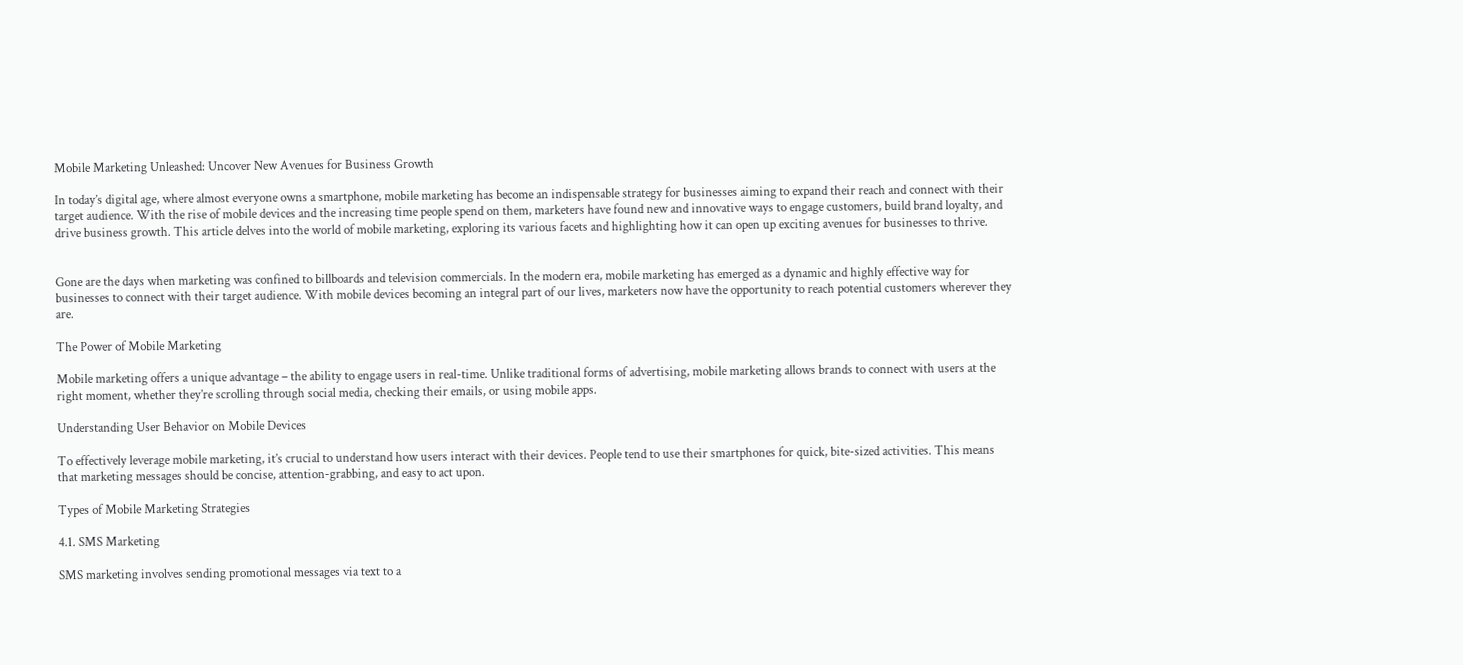Mobile Marketing Unleashed: Uncover New Avenues for Business Growth

In today’s digital age, where almost everyone owns a smartphone, mobile marketing has become an indispensable strategy for businesses aiming to expand their reach and connect with their target audience. With the rise of mobile devices and the increasing time people spend on them, marketers have found new and innovative ways to engage customers, build brand loyalty, and drive business growth. This article delves into the world of mobile marketing, exploring its various facets and highlighting how it can open up exciting avenues for businesses to thrive.


Gone are the days when marketing was confined to billboards and television commercials. In the modern era, mobile marketing has emerged as a dynamic and highly effective way for businesses to connect with their target audience. With mobile devices becoming an integral part of our lives, marketers now have the opportunity to reach potential customers wherever they are.

The Power of Mobile Marketing

Mobile marketing offers a unique advantage – the ability to engage users in real-time. Unlike traditional forms of advertising, mobile marketing allows brands to connect with users at the right moment, whether they’re scrolling through social media, checking their emails, or using mobile apps.

Understanding User Behavior on Mobile Devices

To effectively leverage mobile marketing, it’s crucial to understand how users interact with their devices. People tend to use their smartphones for quick, bite-sized activities. This means that marketing messages should be concise, attention-grabbing, and easy to act upon.

Types of Mobile Marketing Strategies

4.1. SMS Marketing

SMS marketing involves sending promotional messages via text to a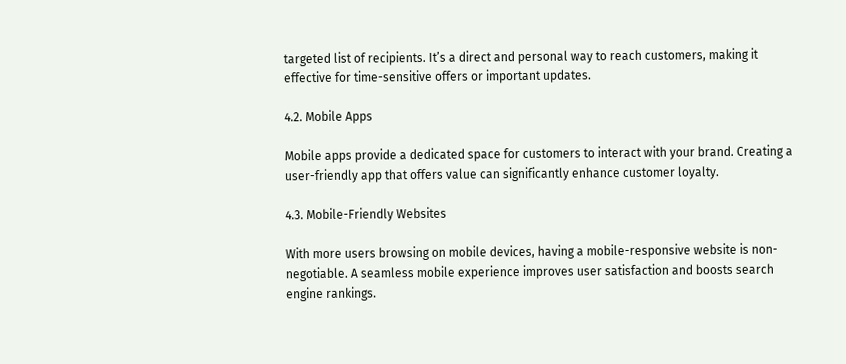targeted list of recipients. It’s a direct and personal way to reach customers, making it effective for time-sensitive offers or important updates.

4.2. Mobile Apps

Mobile apps provide a dedicated space for customers to interact with your brand. Creating a user-friendly app that offers value can significantly enhance customer loyalty.

4.3. Mobile-Friendly Websites

With more users browsing on mobile devices, having a mobile-responsive website is non-negotiable. A seamless mobile experience improves user satisfaction and boosts search engine rankings.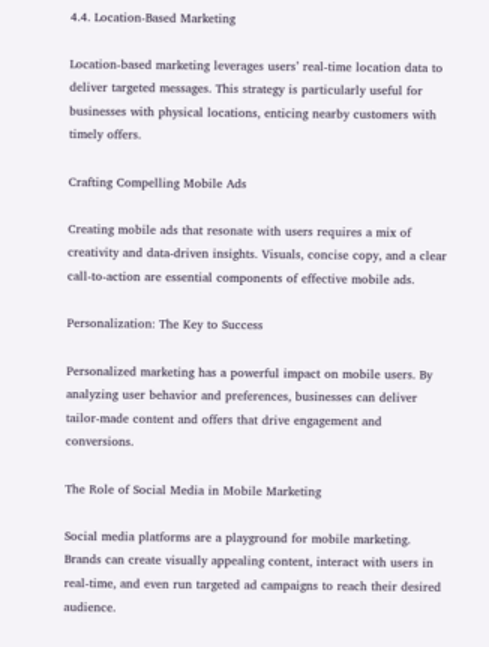4.4. Location-Based Marketing

Location-based marketing leverages users’ real-time location data to deliver targeted messages. This strategy is particularly useful for businesses with physical locations, enticing nearby customers with timely offers.

Crafting Compelling Mobile Ads

Creating mobile ads that resonate with users requires a mix of creativity and data-driven insights. Visuals, concise copy, and a clear call-to-action are essential components of effective mobile ads.

Personalization: The Key to Success

Personalized marketing has a powerful impact on mobile users. By analyzing user behavior and preferences, businesses can deliver tailor-made content and offers that drive engagement and conversions.

The Role of Social Media in Mobile Marketing

Social media platforms are a playground for mobile marketing. Brands can create visually appealing content, interact with users in real-time, and even run targeted ad campaigns to reach their desired audience.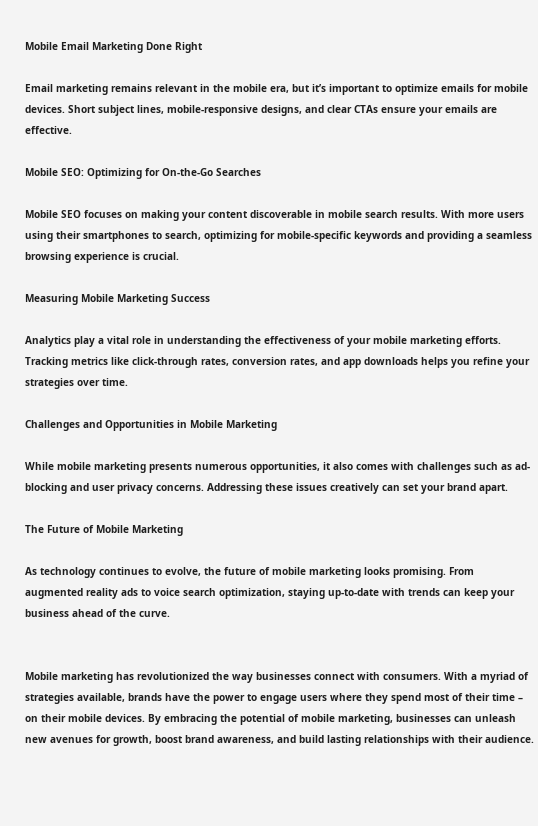Mobile Email Marketing Done Right

Email marketing remains relevant in the mobile era, but it’s important to optimize emails for mobile devices. Short subject lines, mobile-responsive designs, and clear CTAs ensure your emails are effective.

Mobile SEO: Optimizing for On-the-Go Searches

Mobile SEO focuses on making your content discoverable in mobile search results. With more users using their smartphones to search, optimizing for mobile-specific keywords and providing a seamless browsing experience is crucial.

Measuring Mobile Marketing Success

Analytics play a vital role in understanding the effectiveness of your mobile marketing efforts. Tracking metrics like click-through rates, conversion rates, and app downloads helps you refine your strategies over time.

Challenges and Opportunities in Mobile Marketing

While mobile marketing presents numerous opportunities, it also comes with challenges such as ad-blocking and user privacy concerns. Addressing these issues creatively can set your brand apart.

The Future of Mobile Marketing

As technology continues to evolve, the future of mobile marketing looks promising. From augmented reality ads to voice search optimization, staying up-to-date with trends can keep your business ahead of the curve.


Mobile marketing has revolutionized the way businesses connect with consumers. With a myriad of strategies available, brands have the power to engage users where they spend most of their time – on their mobile devices. By embracing the potential of mobile marketing, businesses can unleash new avenues for growth, boost brand awareness, and build lasting relationships with their audience.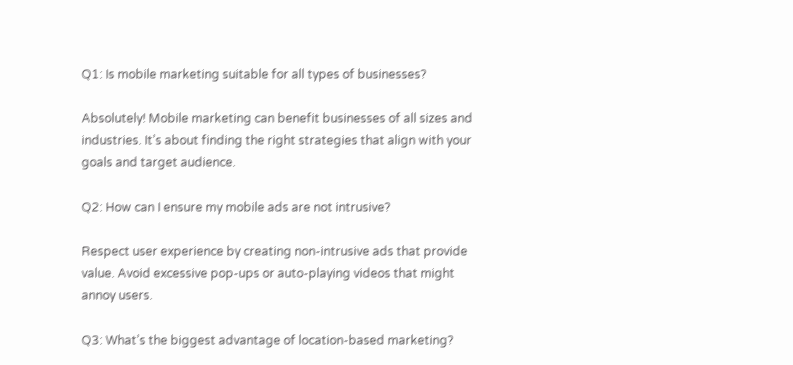Q1: Is mobile marketing suitable for all types of businesses?

Absolutely! Mobile marketing can benefit businesses of all sizes and industries. It’s about finding the right strategies that align with your goals and target audience.

Q2: How can I ensure my mobile ads are not intrusive?

Respect user experience by creating non-intrusive ads that provide value. Avoid excessive pop-ups or auto-playing videos that might annoy users.

Q3: What’s the biggest advantage of location-based marketing?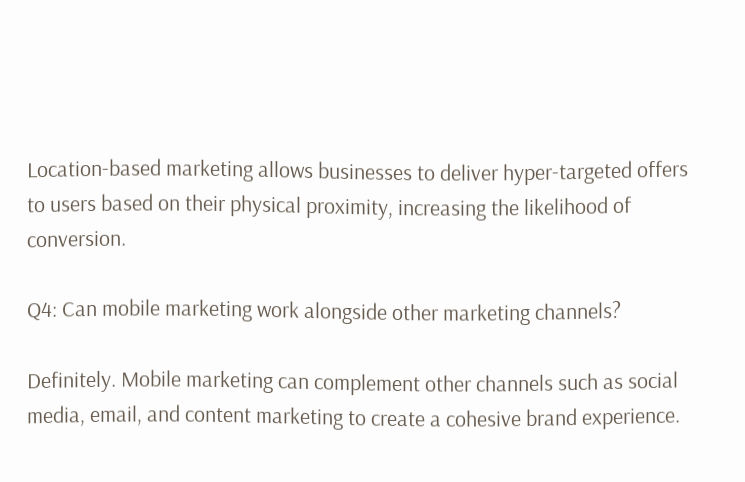Location-based marketing allows businesses to deliver hyper-targeted offers to users based on their physical proximity, increasing the likelihood of conversion.

Q4: Can mobile marketing work alongside other marketing channels?

Definitely. Mobile marketing can complement other channels such as social media, email, and content marketing to create a cohesive brand experience.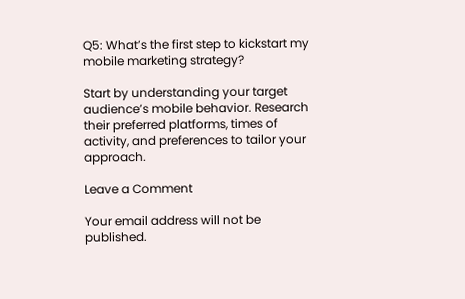Q5: What’s the first step to kickstart my mobile marketing strategy?

Start by understanding your target audience’s mobile behavior. Research their preferred platforms, times of activity, and preferences to tailor your approach.

Leave a Comment

Your email address will not be published.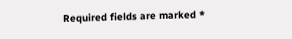Required fields are marked *